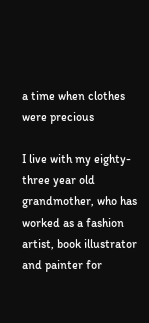a time when clothes were precious

I live with my eighty-three year old grandmother, who has worked as a fashion artist, book illustrator and painter for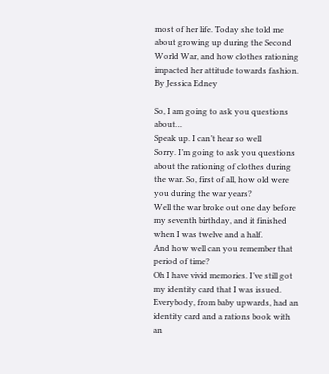most of her life. Today she told me about growing up during the Second World War, and how clothes rationing impacted her attitude towards fashion.                                 By Jessica Edney

So, I am going to ask you questions about…
Speak up. I can’t hear so well
Sorry. I’m going to ask you questions about the rationing of clothes during the war. So, first of all, how old were you during the war years?
Well the war broke out one day before my seventh birthday, and it finished when I was twelve and a half.
And how well can you remember that period of time?
Oh I have vivid memories. I’ve still got my identity card that I was issued.  Everybody, from baby upwards, had an identity card and a rations book with an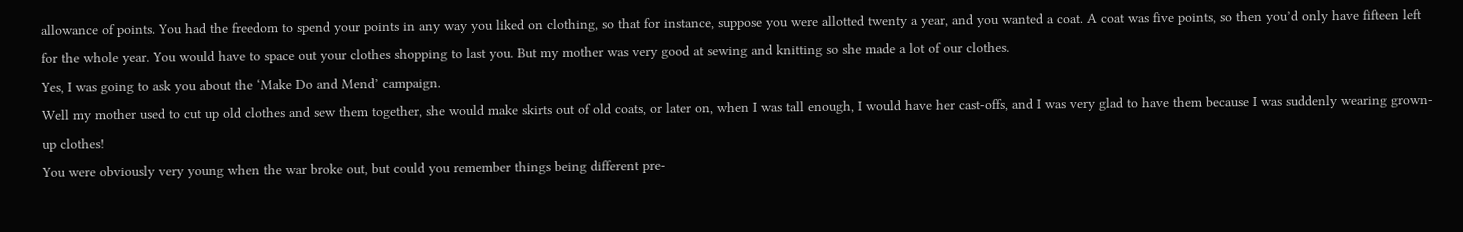allowance of points. You had the freedom to spend your points in any way you liked on clothing, so that for instance, suppose you were allotted twenty a year, and you wanted a coat. A coat was five points, so then you’d only have fifteen left for the whole year. You would have to space out your clothes shopping to last you. But my mother was very good at sewing and knitting so she made a lot of our clothes.
Yes, I was going to ask you about the ‘Make Do and Mend’ campaign.
Well my mother used to cut up old clothes and sew them together, she would make skirts out of old coats, or later on, when I was tall enough, I would have her cast-offs, and I was very glad to have them because I was suddenly wearing grown-up clothes!
You were obviously very young when the war broke out, but could you remember things being different pre-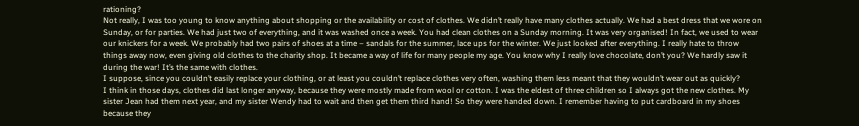rationing?
Not really, I was too young to know anything about shopping or the availability or cost of clothes. We didn’t really have many clothes actually. We had a best dress that we wore on Sunday, or for parties. We had just two of everything, and it was washed once a week. You had clean clothes on a Sunday morning. It was very organised! In fact, we used to wear our knickers for a week. We probably had two pairs of shoes at a time – sandals for the summer, lace ups for the winter. We just looked after everything. I really hate to throw things away now, even giving old clothes to the charity shop. It became a way of life for many people my age. You know why I really love chocolate, don’t you? We hardly saw it during the war! It’s the same with clothes.
I suppose, since you couldn’t easily replace your clothing, or at least you couldn’t replace clothes very often, washing them less meant that they wouldn’t wear out as quickly?
I think in those days, clothes did last longer anyway, because they were mostly made from wool or cotton. I was the eldest of three children so I always got the new clothes. My sister Jean had them next year, and my sister Wendy had to wait and then get them third hand! So they were handed down. I remember having to put cardboard in my shoes because they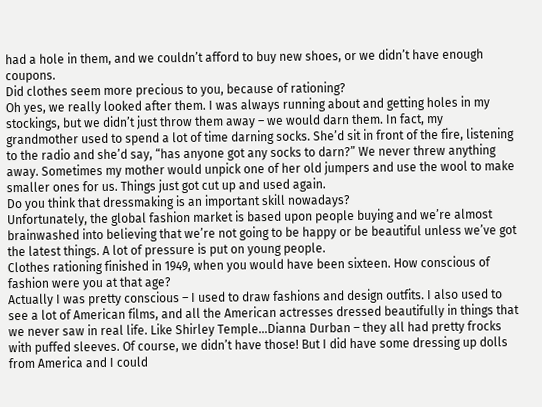had a hole in them, and we couldn’t afford to buy new shoes, or we didn’t have enough coupons.
Did clothes seem more precious to you, because of rationing?
Oh yes, we really looked after them. I was always running about and getting holes in my stockings, but we didn’t just throw them away – we would darn them. In fact, my grandmother used to spend a lot of time darning socks. She’d sit in front of the fire, listening to the radio and she’d say, “has anyone got any socks to darn?” We never threw anything away. Sometimes my mother would unpick one of her old jumpers and use the wool to make smaller ones for us. Things just got cut up and used again.
Do you think that dressmaking is an important skill nowadays?
Unfortunately, the global fashion market is based upon people buying and we’re almost brainwashed into believing that we’re not going to be happy or be beautiful unless we’ve got the latest things. A lot of pressure is put on young people.
Clothes rationing finished in 1949, when you would have been sixteen. How conscious of fashion were you at that age?
Actually I was pretty conscious – I used to draw fashions and design outfits. I also used to see a lot of American films, and all the American actresses dressed beautifully in things that we never saw in real life. Like Shirley Temple…Dianna Durban – they all had pretty frocks with puffed sleeves. Of course, we didn’t have those! But I did have some dressing up dolls from America and I could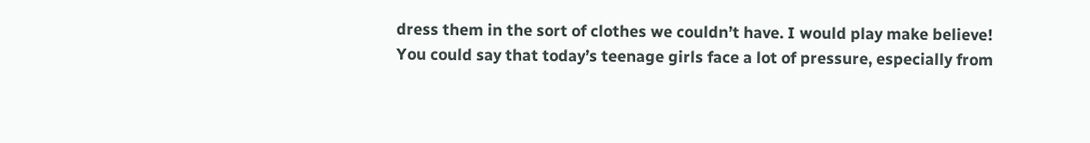dress them in the sort of clothes we couldn’t have. I would play make believe!
You could say that today’s teenage girls face a lot of pressure, especially from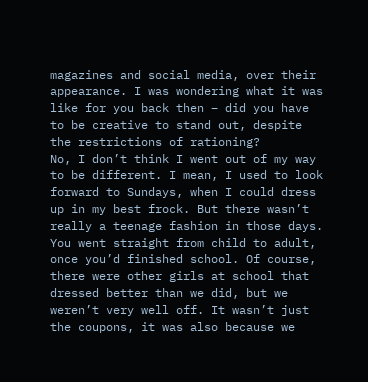magazines and social media, over their appearance. I was wondering what it was like for you back then – did you have to be creative to stand out, despite the restrictions of rationing?
No, I don’t think I went out of my way to be different. I mean, I used to look forward to Sundays, when I could dress up in my best frock. But there wasn’t really a teenage fashion in those days. You went straight from child to adult, once you’d finished school. Of course, there were other girls at school that dressed better than we did, but we weren’t very well off. It wasn’t just the coupons, it was also because we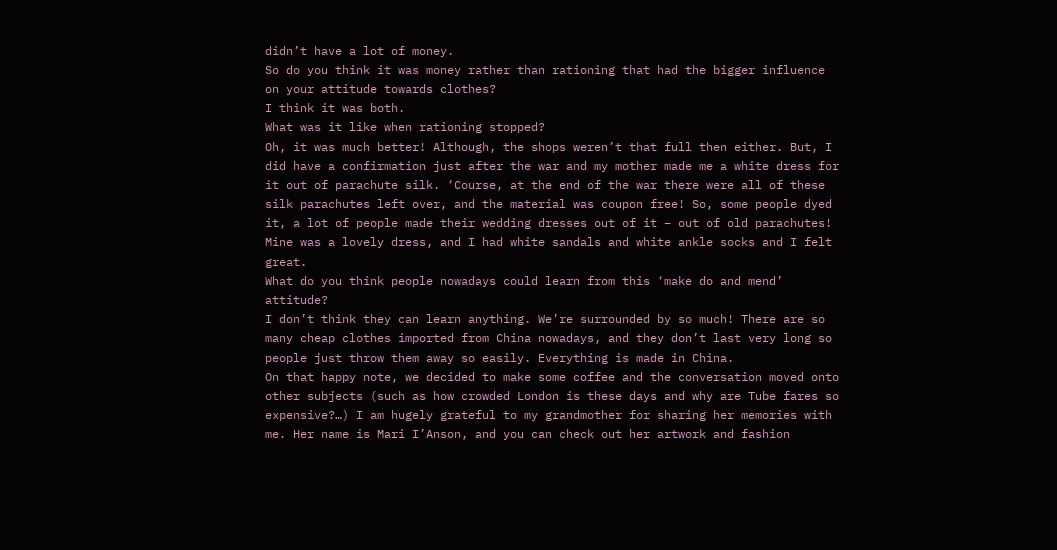didn’t have a lot of money.
So do you think it was money rather than rationing that had the bigger influence on your attitude towards clothes?
I think it was both.
What was it like when rationing stopped?
Oh, it was much better! Although, the shops weren’t that full then either. But, I did have a confirmation just after the war and my mother made me a white dress for it out of parachute silk. ‘Course, at the end of the war there were all of these silk parachutes left over, and the material was coupon free! So, some people dyed it, a lot of people made their wedding dresses out of it – out of old parachutes! Mine was a lovely dress, and I had white sandals and white ankle socks and I felt great.
What do you think people nowadays could learn from this ‘make do and mend’ attitude?
I don’t think they can learn anything. We’re surrounded by so much! There are so many cheap clothes imported from China nowadays, and they don’t last very long so people just throw them away so easily. Everything is made in China.
On that happy note, we decided to make some coffee and the conversation moved onto other subjects (such as how crowded London is these days and why are Tube fares so expensive?…) I am hugely grateful to my grandmother for sharing her memories with me. Her name is Mari I’Anson, and you can check out her artwork and fashion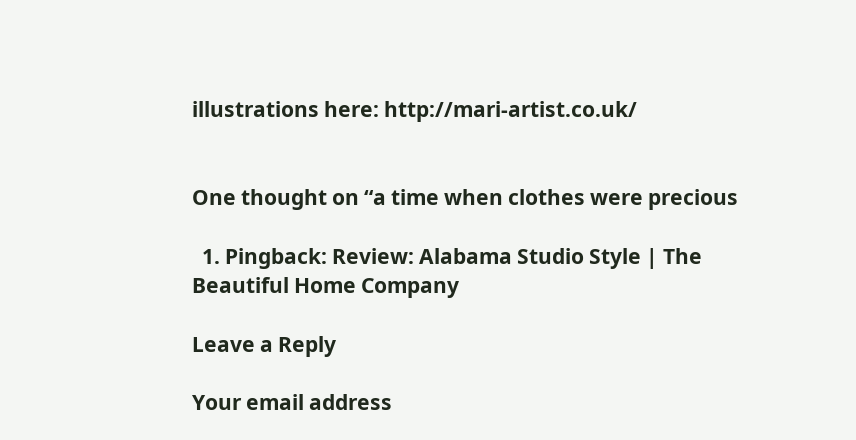illustrations here: http://mari-artist.co.uk/


One thought on “a time when clothes were precious

  1. Pingback: Review: Alabama Studio Style | The Beautiful Home Company

Leave a Reply

Your email address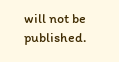will not be published.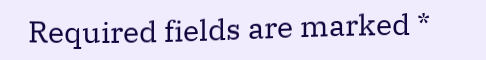Required fields are marked *